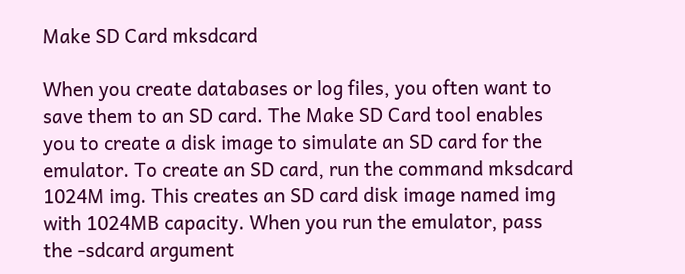Make SD Card mksdcard

When you create databases or log files, you often want to save them to an SD card. The Make SD Card tool enables you to create a disk image to simulate an SD card for the emulator. To create an SD card, run the command mksdcard 1024M img. This creates an SD card disk image named img with 1024MB capacity. When you run the emulator, pass the -sdcard argument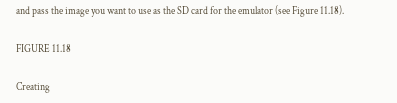and pass the image you want to use as the SD card for the emulator (see Figure 11.18).

FIGURE 11.18

Creating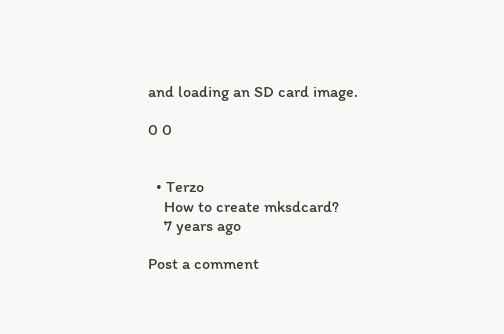and loading an SD card image.

0 0


  • Terzo
    How to create mksdcard?
    7 years ago

Post a comment